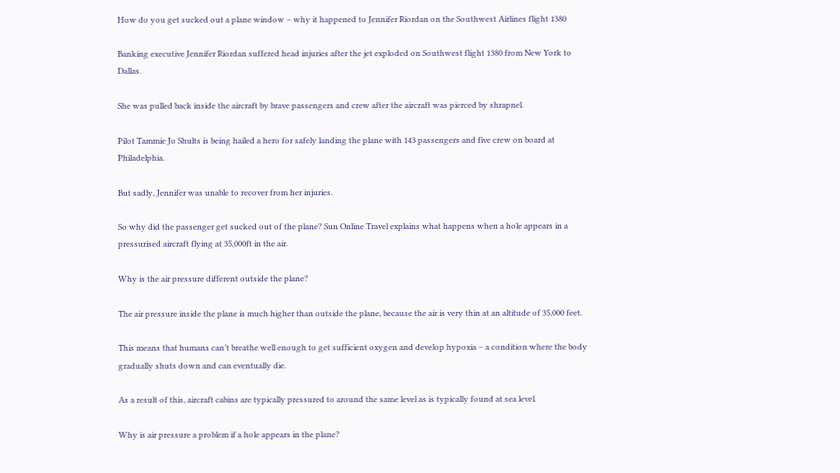How do you get sucked out a plane window – why it happened to Jennifer Riordan on the Southwest Airlines flight 1380

Banking executive Jennifer Riordan suffered head injuries after the jet exploded on Southwest flight 1380 from New York to Dallas.

She was pulled back inside the aircraft by brave passengers and crew after the aircraft was pierced by shrapnel.

Pilot Tammie Jo Shults is being hailed a hero for safely landing the plane with 143 passengers and five crew on board at Philadelphia.

But sadly, Jennifer was unable to recover from her injuries.

So why did the passenger get sucked out of the plane? Sun Online Travel explains what happens when a hole appears in a pressurised aircraft flying at 35,000ft in the air.

Why is the air pressure different outside the plane?

The air pressure inside the plane is much higher than outside the plane, because the air is very thin at an altitude of 35,000 feet.

This means that humans can’t breathe well enough to get sufficient oxygen and develop hypoxia – a condition where the body gradually shuts down and can eventually die.

As a result of this, aircraft cabins are typically pressured to around the same level as is typically found at sea level.

Why is air pressure a problem if a hole appears in the plane?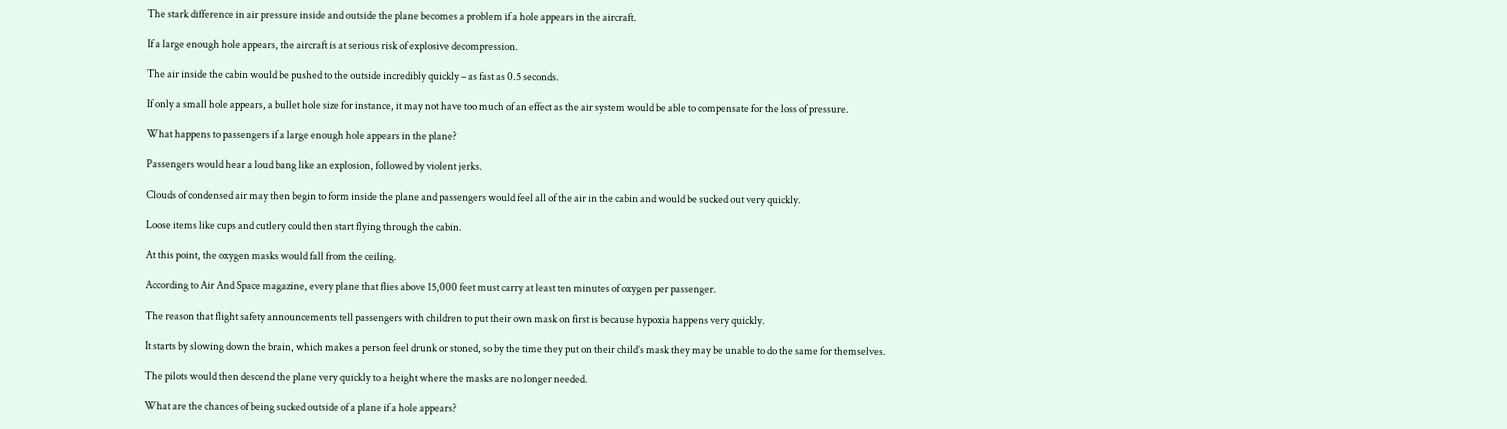The stark difference in air pressure inside and outside the plane becomes a problem if a hole appears in the aircraft.

If a large enough hole appears, the aircraft is at serious risk of explosive decompression.

The air inside the cabin would be pushed to the outside incredibly quickly – as fast as 0.5 seconds.

If only a small hole appears, a bullet hole size for instance, it may not have too much of an effect as the air system would be able to compensate for the loss of pressure.

What happens to passengers if a large enough hole appears in the plane?

Passengers would hear a loud bang like an explosion, followed by violent jerks.

Clouds of condensed air may then begin to form inside the plane and passengers would feel all of the air in the cabin and would be sucked out very quickly.

Loose items like cups and cutlery could then start flying through the cabin.

At this point, the oxygen masks would fall from the ceiling.

According to Air And Space magazine, every plane that flies above 15,000 feet must carry at least ten minutes of oxygen per passenger.

The reason that flight safety announcements tell passengers with children to put their own mask on first is because hypoxia happens very quickly.

It starts by slowing down the brain, which makes a person feel drunk or stoned, so by the time they put on their child’s mask they may be unable to do the same for themselves.

The pilots would then descend the plane very quickly to a height where the masks are no longer needed.

What are the chances of being sucked outside of a plane if a hole appears?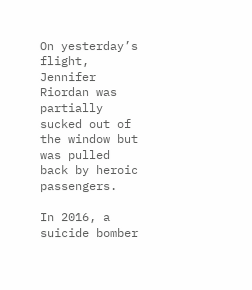On yesterday’s flight, Jennifer Riordan was partially sucked out of the window but was pulled back by heroic passengers.

In 2016, a suicide bomber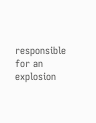responsible for an explosion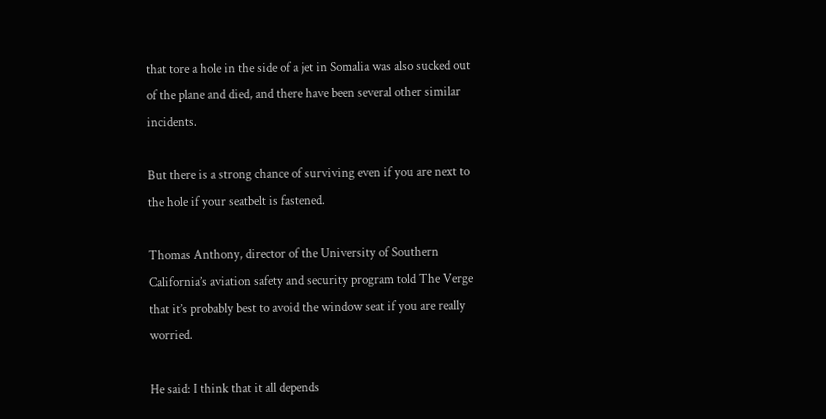that tore a hole in the side of a jet in Somalia was also sucked out of the plane and died, and there have been several other similar incidents.

But there is a strong chance of surviving even if you are next to the hole if your seatbelt is fastened.

Thomas Anthony, director of the University of Southern California’s aviation safety and security program told The Verge that it’s probably best to avoid the window seat if you are really worried.

He said: I think that it all depends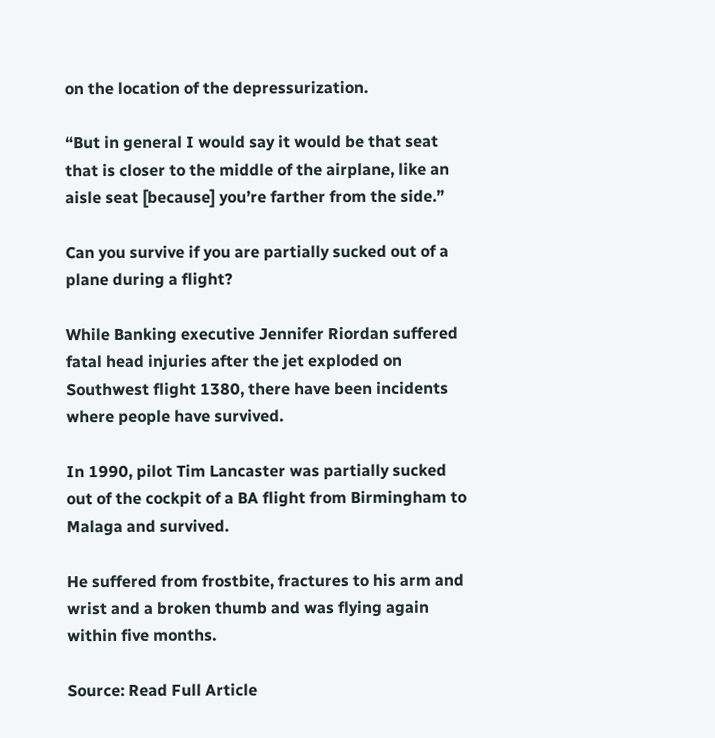on the location of the depressurization.

“But in general I would say it would be that seat that is closer to the middle of the airplane, like an aisle seat [because] you’re farther from the side.”

Can you survive if you are partially sucked out of a plane during a flight?

While Banking executive Jennifer Riordan suffered fatal head injuries after the jet exploded on Southwest flight 1380, there have been incidents where people have survived.

In 1990, pilot Tim Lancaster was partially sucked out of the cockpit of a BA flight from Birmingham to Malaga and survived.

He suffered from frostbite, fractures to his arm and wrist and a broken thumb and was flying again within five months.

Source: Read Full Article